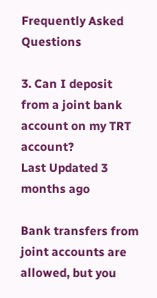Frequently Asked Questions

3. Can I deposit from a joint bank account on my TRT account?
Last Updated 3 months ago

Bank transfers from joint accounts are allowed, but you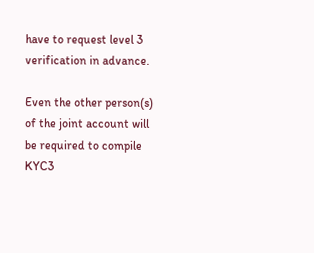have to request level 3 verification in advance.

Even the other person(s) of the joint account will be required to compile KYC3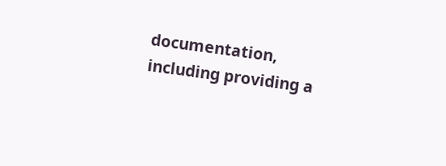documentation, including providing a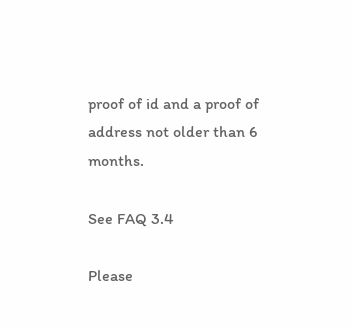proof of id and a proof of address not older than 6 months.

See FAQ 3.4

Please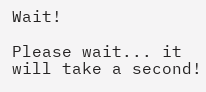Wait!

Please wait... it will take a second!